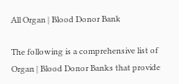All Organ | Blood Donor Bank

The following is a comprehensive list of Organ | Blood Donor Banks that provide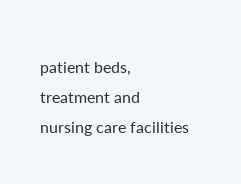patient beds, treatment and nursing care facilities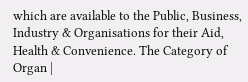which are available to the Public, Business, Industry & Organisations for their Aid, Health & Convenience. The Category of Organ |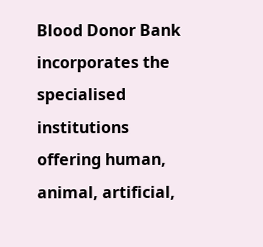Blood Donor Bank incorporates the specialised institutions offering human, animal, artificial,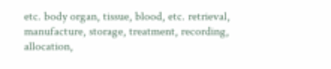etc. body organ, tissue, blood, etc. retrieval, manufacture, storage, treatment, recording, allocation,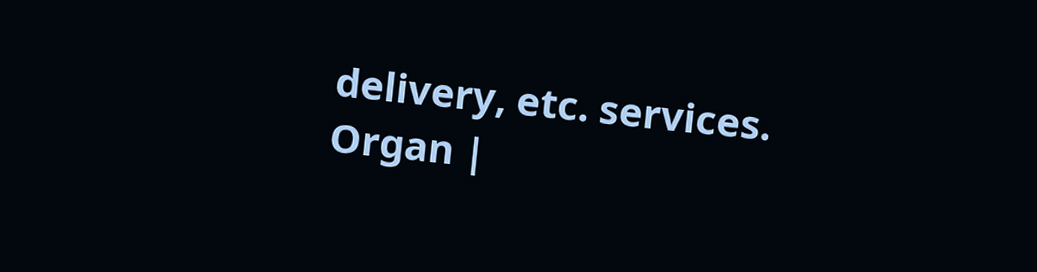delivery, etc. services.
Organ |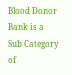Blood Donor Bank is a Sub Category of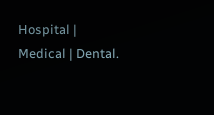Hospital | Medical | Dental.